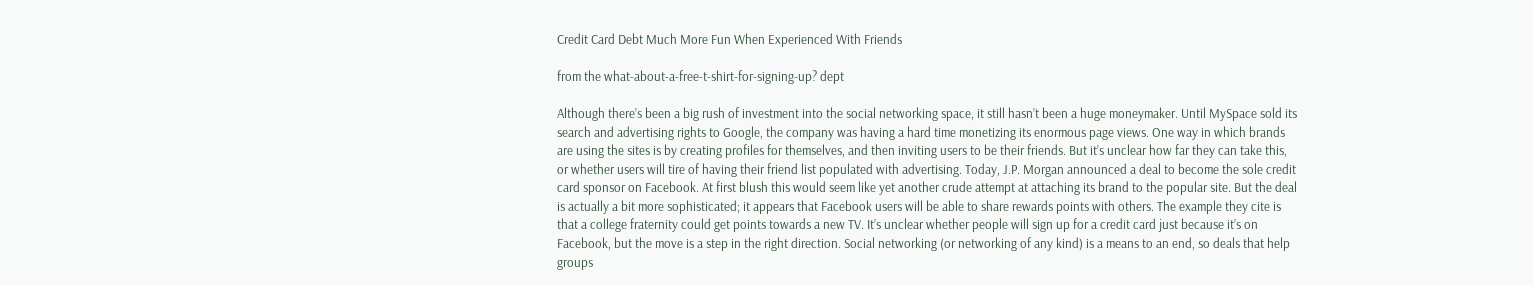Credit Card Debt Much More Fun When Experienced With Friends

from the what-about-a-free-t-shirt-for-signing-up? dept

Although there’s been a big rush of investment into the social networking space, it still hasn’t been a huge moneymaker. Until MySpace sold its search and advertising rights to Google, the company was having a hard time monetizing its enormous page views. One way in which brands are using the sites is by creating profiles for themselves, and then inviting users to be their friends. But it’s unclear how far they can take this, or whether users will tire of having their friend list populated with advertising. Today, J.P. Morgan announced a deal to become the sole credit card sponsor on Facebook. At first blush this would seem like yet another crude attempt at attaching its brand to the popular site. But the deal is actually a bit more sophisticated; it appears that Facebook users will be able to share rewards points with others. The example they cite is that a college fraternity could get points towards a new TV. It’s unclear whether people will sign up for a credit card just because it’s on Facebook, but the move is a step in the right direction. Social networking (or networking of any kind) is a means to an end, so deals that help groups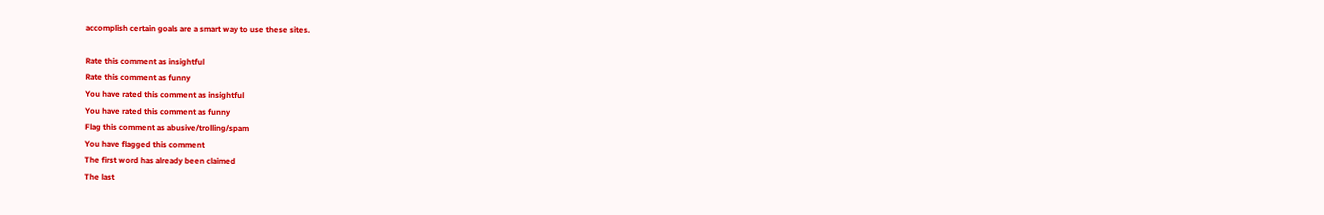accomplish certain goals are a smart way to use these sites.

Rate this comment as insightful
Rate this comment as funny
You have rated this comment as insightful
You have rated this comment as funny
Flag this comment as abusive/trolling/spam
You have flagged this comment
The first word has already been claimed
The last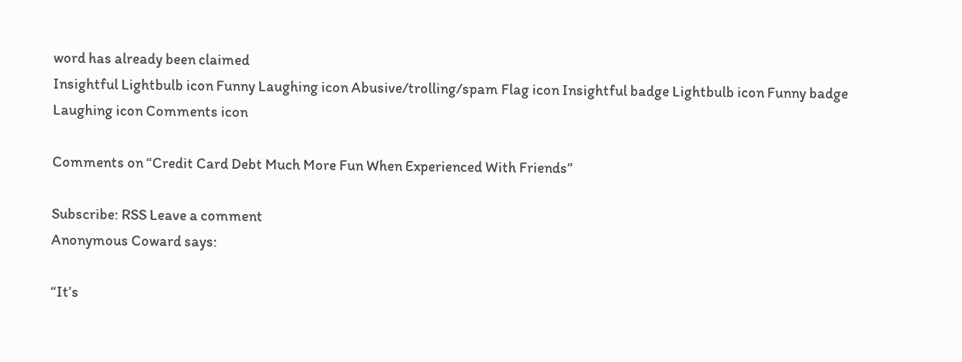word has already been claimed
Insightful Lightbulb icon Funny Laughing icon Abusive/trolling/spam Flag icon Insightful badge Lightbulb icon Funny badge Laughing icon Comments icon

Comments on “Credit Card Debt Much More Fun When Experienced With Friends”

Subscribe: RSS Leave a comment
Anonymous Coward says:

“It’s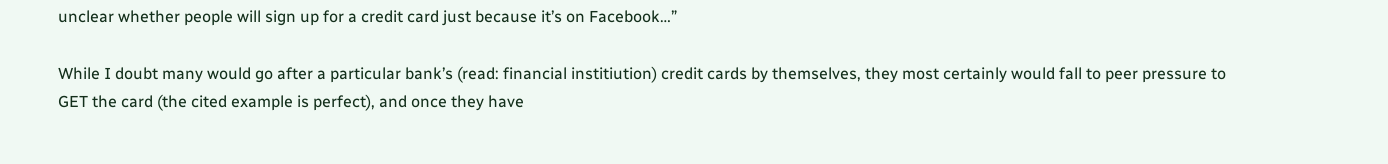unclear whether people will sign up for a credit card just because it’s on Facebook…”

While I doubt many would go after a particular bank’s (read: financial institiution) credit cards by themselves, they most certainly would fall to peer pressure to GET the card (the cited example is perfect), and once they have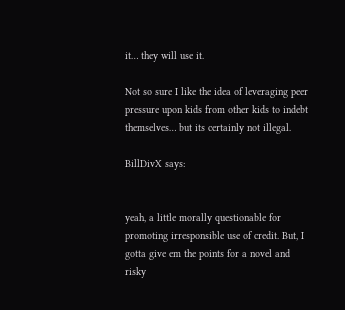it… they will use it.

Not so sure I like the idea of leveraging peer pressure upon kids from other kids to indebt themselves… but its certainly not illegal.

BillDivX says:


yeah, a little morally questionable for promoting irresponsible use of credit. But, I gotta give em the points for a novel and risky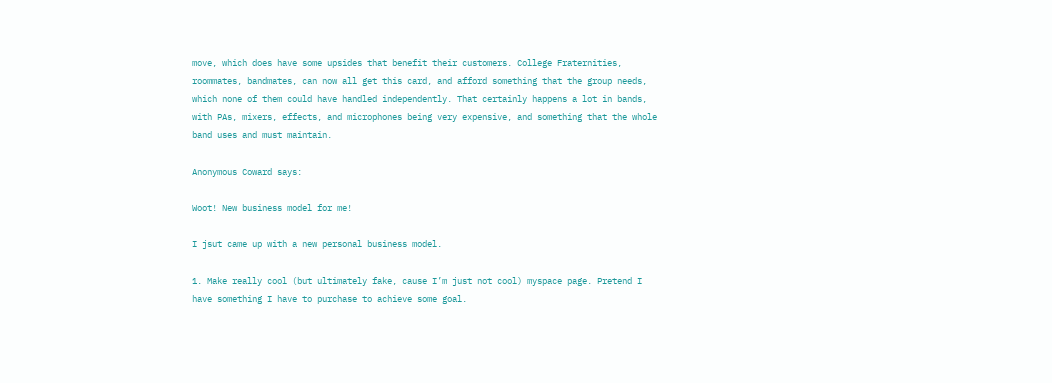move, which does have some upsides that benefit their customers. College Fraternities, roommates, bandmates, can now all get this card, and afford something that the group needs, which none of them could have handled independently. That certainly happens a lot in bands, with PAs, mixers, effects, and microphones being very expensive, and something that the whole band uses and must maintain.

Anonymous Coward says:

Woot! New business model for me!

I jsut came up with a new personal business model.

1. Make really cool (but ultimately fake, cause I’m just not cool) myspace page. Pretend I have something I have to purchase to achieve some goal.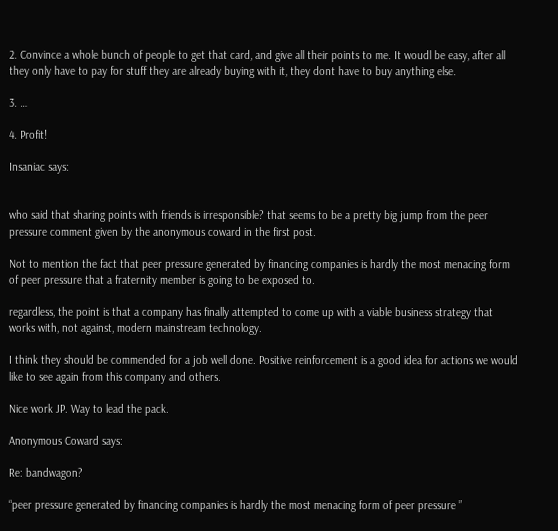2. Convince a whole bunch of people to get that card, and give all their points to me. It woudl be easy, after all they only have to pay for stuff they are already buying with it, they dont have to buy anything else.

3. …

4. Profit!

Insaniac says:


who said that sharing points with friends is irresponsible? that seems to be a pretty big jump from the peer pressure comment given by the anonymous coward in the first post.

Not to mention the fact that peer pressure generated by financing companies is hardly the most menacing form of peer pressure that a fraternity member is going to be exposed to.

regardless, the point is that a company has finally attempted to come up with a viable business strategy that works with, not against, modern mainstream technology.

I think they should be commended for a job well done. Positive reinforcement is a good idea for actions we would like to see again from this company and others.

Nice work JP. Way to lead the pack.

Anonymous Coward says:

Re: bandwagon?

“peer pressure generated by financing companies is hardly the most menacing form of peer pressure ”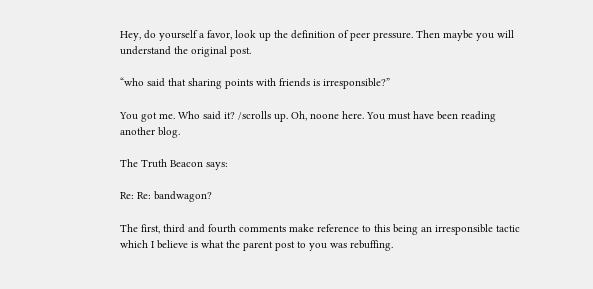Hey, do yourself a favor, look up the definition of peer pressure. Then maybe you will understand the original post.

“who said that sharing points with friends is irresponsible?”

You got me. Who said it? /scrolls up. Oh, noone here. You must have been reading another blog.

The Truth Beacon says:

Re: Re: bandwagon?

The first, third and fourth comments make reference to this being an irresponsible tactic which I believe is what the parent post to you was rebuffing.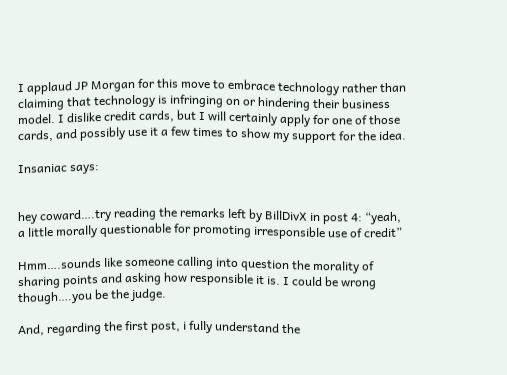I applaud JP Morgan for this move to embrace technology rather than claiming that technology is infringing on or hindering their business model. I dislike credit cards, but I will certainly apply for one of those cards, and possibly use it a few times to show my support for the idea.

Insaniac says:


hey coward….try reading the remarks left by BillDivX in post 4: “yeah, a little morally questionable for promoting irresponsible use of credit”

Hmm….sounds like someone calling into question the morality of sharing points and asking how responsible it is. I could be wrong though….you be the judge.

And, regarding the first post, i fully understand the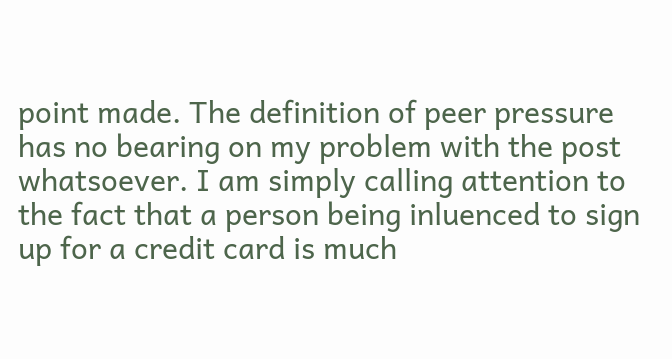point made. The definition of peer pressure has no bearing on my problem with the post whatsoever. I am simply calling attention to the fact that a person being inluenced to sign up for a credit card is much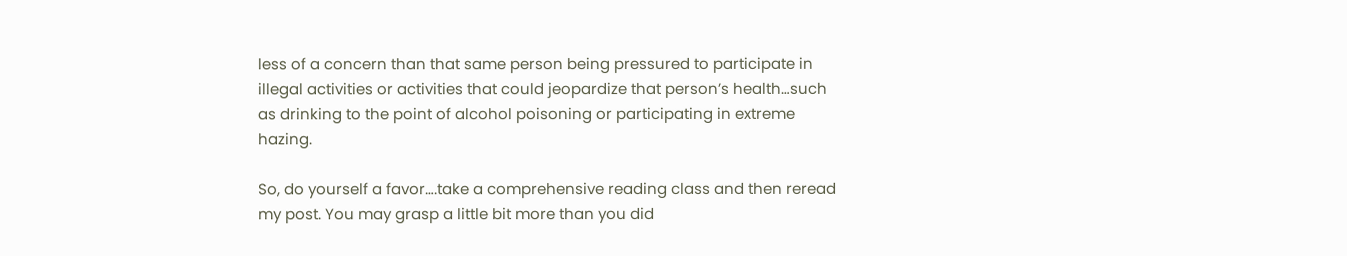less of a concern than that same person being pressured to participate in illegal activities or activities that could jeopardize that person’s health…such as drinking to the point of alcohol poisoning or participating in extreme hazing.

So, do yourself a favor….take a comprehensive reading class and then reread my post. You may grasp a little bit more than you did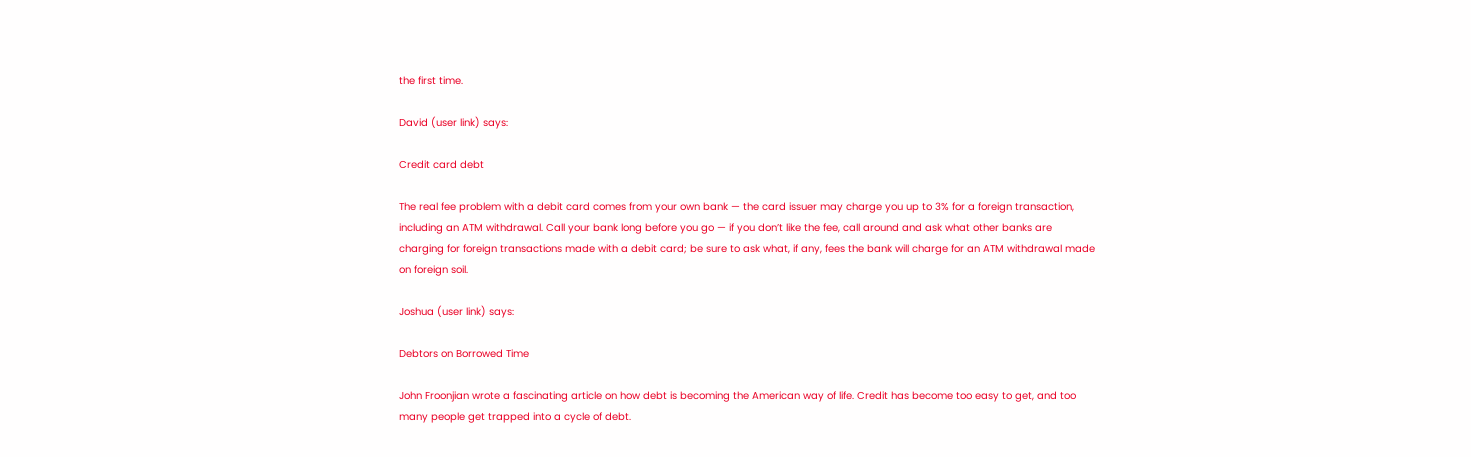the first time.

David (user link) says:

Credit card debt

The real fee problem with a debit card comes from your own bank — the card issuer may charge you up to 3% for a foreign transaction, including an ATM withdrawal. Call your bank long before you go — if you don’t like the fee, call around and ask what other banks are charging for foreign transactions made with a debit card; be sure to ask what, if any, fees the bank will charge for an ATM withdrawal made on foreign soil.

Joshua (user link) says:

Debtors on Borrowed Time

John Froonjian wrote a fascinating article on how debt is becoming the American way of life. Credit has become too easy to get, and too many people get trapped into a cycle of debt.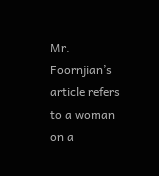Mr. Foornjian’s article refers to a woman on a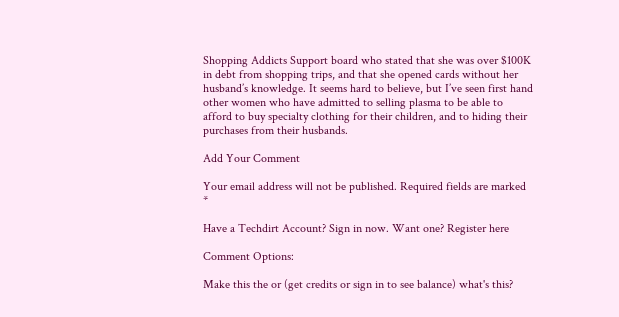Shopping Addicts Support board who stated that she was over $100K in debt from shopping trips, and that she opened cards without her husband’s knowledge. It seems hard to believe, but I’ve seen first hand other women who have admitted to selling plasma to be able to afford to buy specialty clothing for their children, and to hiding their purchases from their husbands.

Add Your Comment

Your email address will not be published. Required fields are marked *

Have a Techdirt Account? Sign in now. Want one? Register here

Comment Options:

Make this the or (get credits or sign in to see balance) what's this?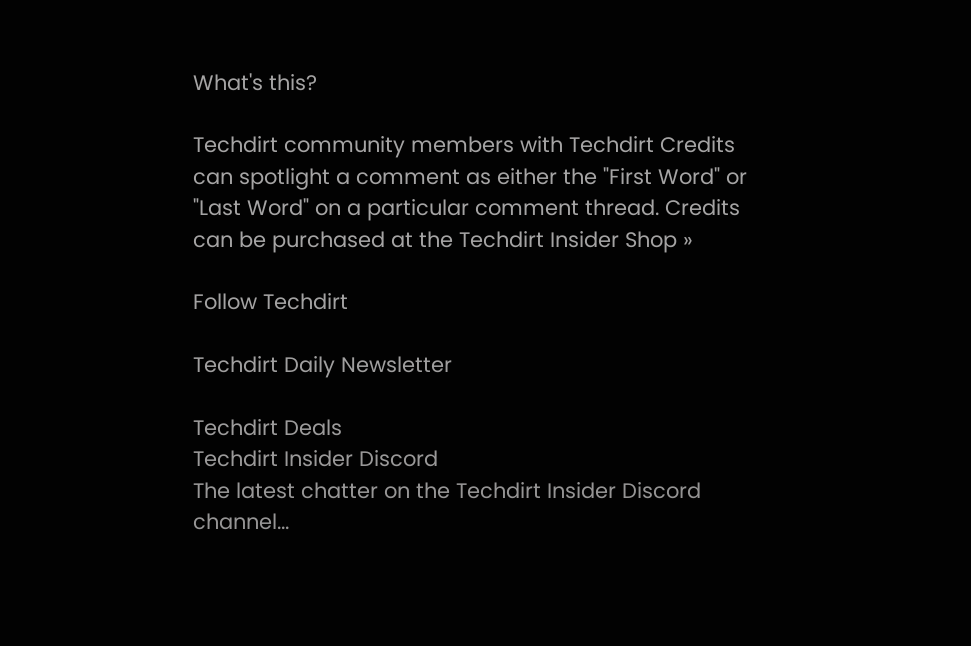What's this?

Techdirt community members with Techdirt Credits can spotlight a comment as either the "First Word" or "Last Word" on a particular comment thread. Credits can be purchased at the Techdirt Insider Shop »

Follow Techdirt

Techdirt Daily Newsletter

Techdirt Deals
Techdirt Insider Discord
The latest chatter on the Techdirt Insider Discord channel...